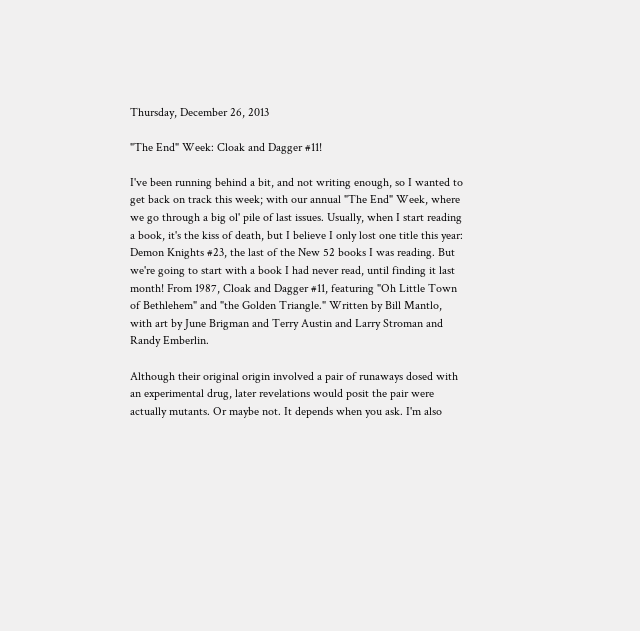Thursday, December 26, 2013

"The End" Week: Cloak and Dagger #11!

I've been running behind a bit, and not writing enough, so I wanted to get back on track this week; with our annual "The End" Week, where we go through a big ol' pile of last issues. Usually, when I start reading a book, it's the kiss of death, but I believe I only lost one title this year: Demon Knights #23, the last of the New 52 books I was reading. But we're going to start with a book I had never read, until finding it last month! From 1987, Cloak and Dagger #11, featuring "Oh Little Town of Bethlehem" and "the Golden Triangle." Written by Bill Mantlo, with art by June Brigman and Terry Austin and Larry Stroman and Randy Emberlin.

Although their original origin involved a pair of runaways dosed with an experimental drug, later revelations would posit the pair were actually mutants. Or maybe not. It depends when you ask. I'm also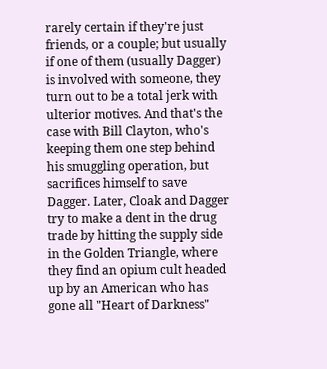rarely certain if they're just friends, or a couple; but usually if one of them (usually Dagger) is involved with someone, they turn out to be a total jerk with ulterior motives. And that's the case with Bill Clayton, who's keeping them one step behind his smuggling operation, but sacrifices himself to save Dagger. Later, Cloak and Dagger try to make a dent in the drug trade by hitting the supply side in the Golden Triangle, where they find an opium cult headed up by an American who has gone all "Heart of Darkness"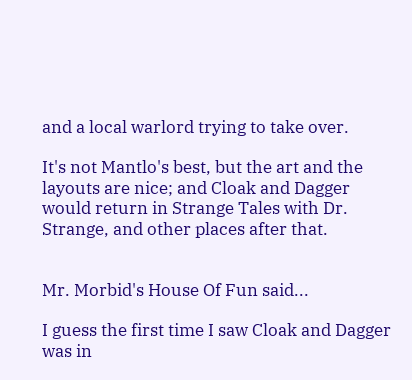and a local warlord trying to take over.

It's not Mantlo's best, but the art and the layouts are nice; and Cloak and Dagger would return in Strange Tales with Dr. Strange, and other places after that.


Mr. Morbid's House Of Fun said...

I guess the first time I saw Cloak and Dagger was in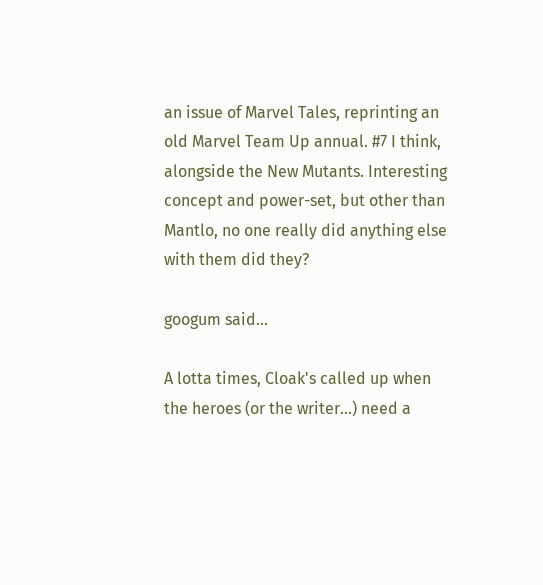an issue of Marvel Tales, reprinting an old Marvel Team Up annual. #7 I think, alongside the New Mutants. Interesting concept and power-set, but other than Mantlo, no one really did anything else with them did they?

googum said...

A lotta times, Cloak's called up when the heroes (or the writer...) need a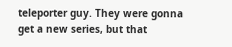teleporter guy. They were gonna get a new series, but that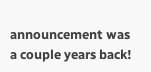announcement was a couple years back!